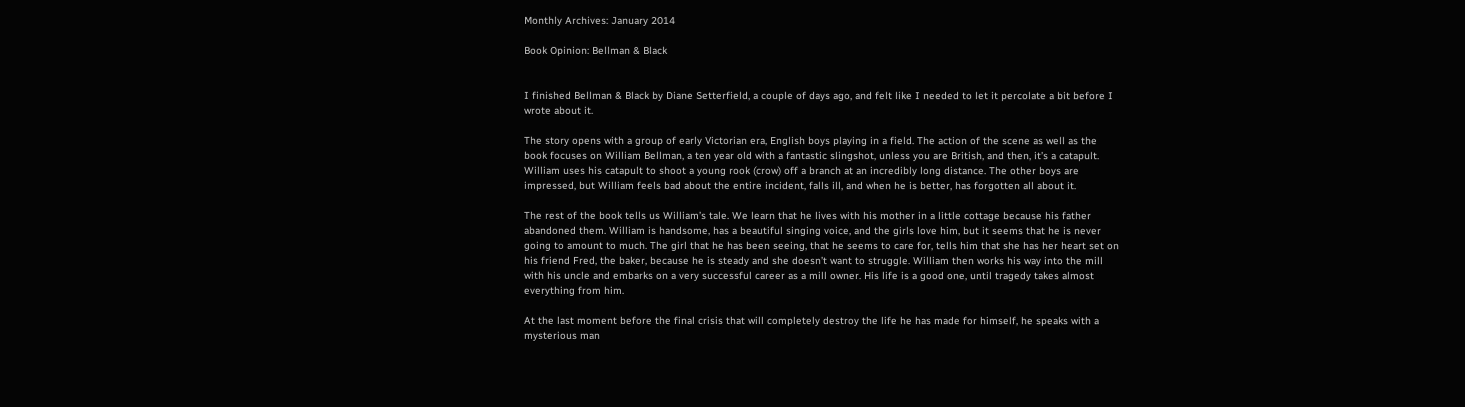Monthly Archives: January 2014

Book Opinion: Bellman & Black


I finished Bellman & Black by Diane Setterfield, a couple of days ago, and felt like I needed to let it percolate a bit before I wrote about it.

The story opens with a group of early Victorian era, English boys playing in a field. The action of the scene as well as the book focuses on William Bellman, a ten year old with a fantastic slingshot, unless you are British, and then, it’s a catapult. William uses his catapult to shoot a young rook (crow) off a branch at an incredibly long distance. The other boys are impressed, but William feels bad about the entire incident, falls ill, and when he is better, has forgotten all about it.

The rest of the book tells us William’s tale. We learn that he lives with his mother in a little cottage because his father abandoned them. William is handsome, has a beautiful singing voice, and the girls love him, but it seems that he is never going to amount to much. The girl that he has been seeing, that he seems to care for, tells him that she has her heart set on his friend Fred, the baker, because he is steady and she doesn’t want to struggle. William then works his way into the mill with his uncle and embarks on a very successful career as a mill owner. His life is a good one, until tragedy takes almost everything from him.

At the last moment before the final crisis that will completely destroy the life he has made for himself, he speaks with a mysterious man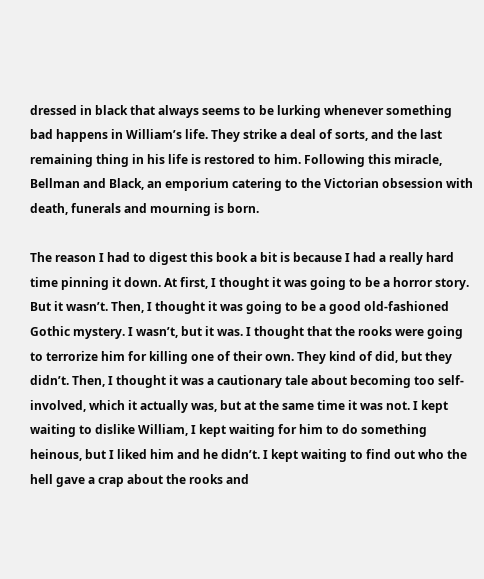dressed in black that always seems to be lurking whenever something bad happens in William’s life. They strike a deal of sorts, and the last remaining thing in his life is restored to him. Following this miracle, Bellman and Black, an emporium catering to the Victorian obsession with death, funerals and mourning is born.

The reason I had to digest this book a bit is because I had a really hard time pinning it down. At first, I thought it was going to be a horror story. But it wasn’t. Then, I thought it was going to be a good old-fashioned Gothic mystery. I wasn’t, but it was. I thought that the rooks were going to terrorize him for killing one of their own. They kind of did, but they didn’t. Then, I thought it was a cautionary tale about becoming too self-involved, which it actually was, but at the same time it was not. I kept waiting to dislike William, I kept waiting for him to do something heinous, but I liked him and he didn’t. I kept waiting to find out who the hell gave a crap about the rooks and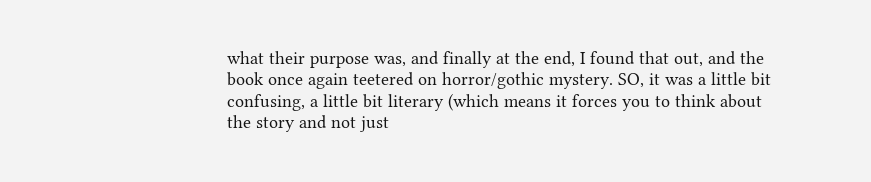what their purpose was, and finally at the end, I found that out, and the book once again teetered on horror/gothic mystery. SO, it was a little bit confusing, a little bit literary (which means it forces you to think about the story and not just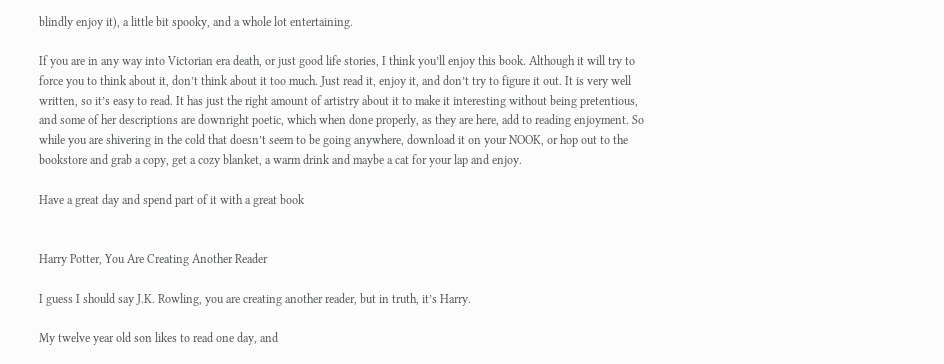blindly enjoy it), a little bit spooky, and a whole lot entertaining.

If you are in any way into Victorian era death, or just good life stories, I think you’ll enjoy this book. Although it will try to force you to think about it, don’t think about it too much. Just read it, enjoy it, and don’t try to figure it out. It is very well written, so it’s easy to read. It has just the right amount of artistry about it to make it interesting without being pretentious, and some of her descriptions are downright poetic, which when done properly, as they are here, add to reading enjoyment. So while you are shivering in the cold that doesn’t seem to be going anywhere, download it on your NOOK, or hop out to the bookstore and grab a copy, get a cozy blanket, a warm drink and maybe a cat for your lap and enjoy.

Have a great day and spend part of it with a great book


Harry Potter, You Are Creating Another Reader

I guess I should say J.K. Rowling, you are creating another reader, but in truth, it’s Harry.

My twelve year old son likes to read one day, and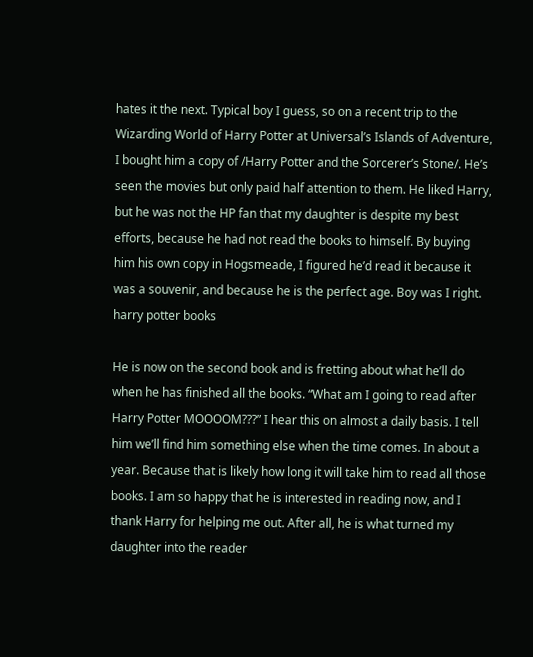hates it the next. Typical boy I guess, so on a recent trip to the Wizarding World of Harry Potter at Universal’s Islands of Adventure, I bought him a copy of /Harry Potter and the Sorcerer’s Stone/. He’s seen the movies but only paid half attention to them. He liked Harry, but he was not the HP fan that my daughter is despite my best efforts, because he had not read the books to himself. By buying him his own copy in Hogsmeade, I figured he’d read it because it was a souvenir, and because he is the perfect age. Boy was I right.
harry potter books

He is now on the second book and is fretting about what he’ll do when he has finished all the books. “What am I going to read after Harry Potter MOOOOM???” I hear this on almost a daily basis. I tell him we’ll find him something else when the time comes. In about a year. Because that is likely how long it will take him to read all those books. I am so happy that he is interested in reading now, and I thank Harry for helping me out. After all, he is what turned my daughter into the reader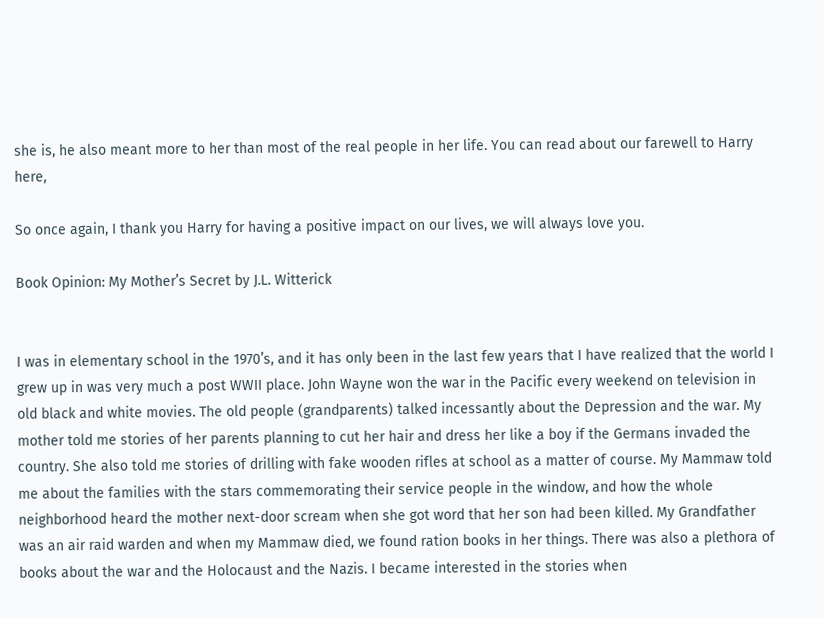she is, he also meant more to her than most of the real people in her life. You can read about our farewell to Harry here,

So once again, I thank you Harry for having a positive impact on our lives, we will always love you.

Book Opinion: My Mother’s Secret by J.L. Witterick


I was in elementary school in the 1970’s, and it has only been in the last few years that I have realized that the world I grew up in was very much a post WWII place. John Wayne won the war in the Pacific every weekend on television in old black and white movies. The old people (grandparents) talked incessantly about the Depression and the war. My mother told me stories of her parents planning to cut her hair and dress her like a boy if the Germans invaded the country. She also told me stories of drilling with fake wooden rifles at school as a matter of course. My Mammaw told me about the families with the stars commemorating their service people in the window, and how the whole neighborhood heard the mother next-door scream when she got word that her son had been killed. My Grandfather was an air raid warden and when my Mammaw died, we found ration books in her things. There was also a plethora of books about the war and the Holocaust and the Nazis. I became interested in the stories when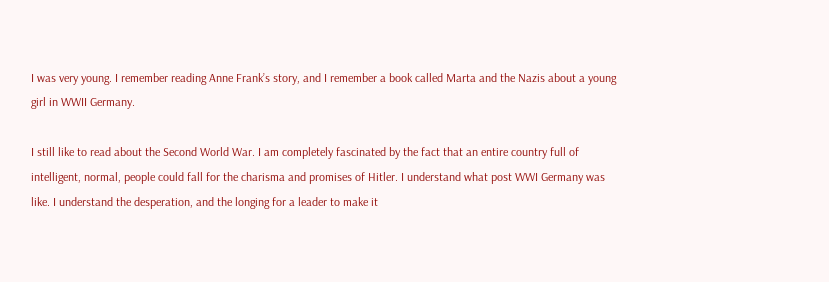I was very young. I remember reading Anne Frank’s story, and I remember a book called Marta and the Nazis about a young girl in WWII Germany.

I still like to read about the Second World War. I am completely fascinated by the fact that an entire country full of intelligent, normal, people could fall for the charisma and promises of Hitler. I understand what post WWI Germany was like. I understand the desperation, and the longing for a leader to make it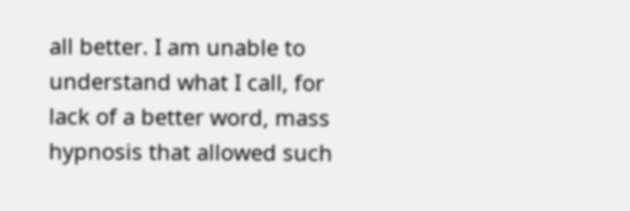all better. I am unable to understand what I call, for lack of a better word, mass hypnosis that allowed such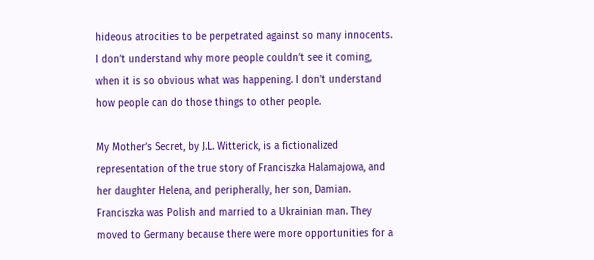hideous atrocities to be perpetrated against so many innocents. I don’t understand why more people couldn’t see it coming, when it is so obvious what was happening. I don’t understand how people can do those things to other people.

My Mother’s Secret, by J.L. Witterick, is a fictionalized representation of the true story of Franciszka Halamajowa, and her daughter Helena, and peripherally, her son, Damian. Franciszka was Polish and married to a Ukrainian man. They moved to Germany because there were more opportunities for a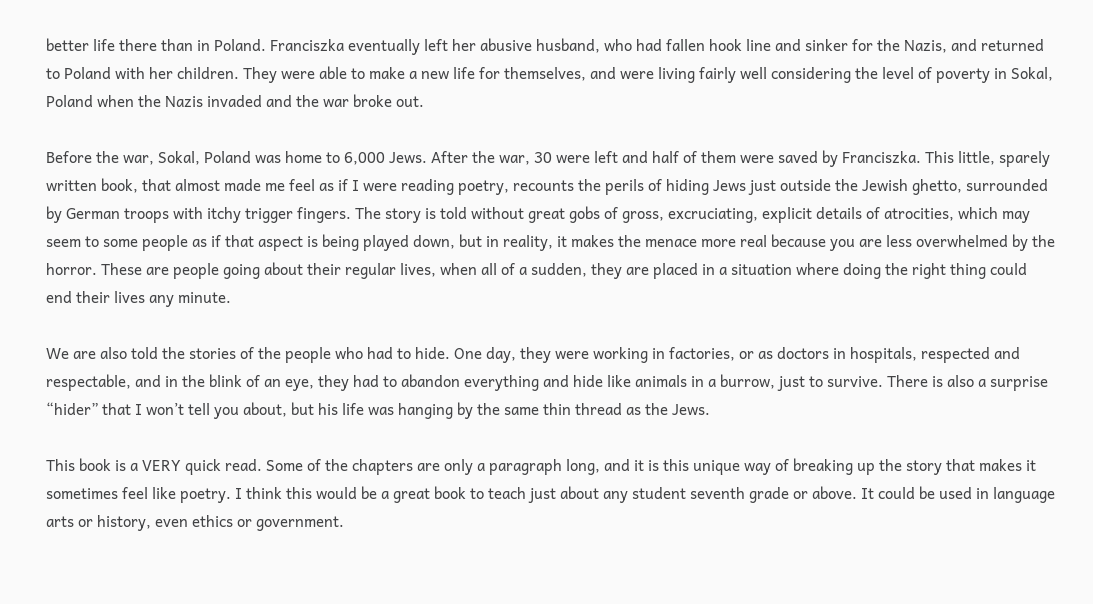better life there than in Poland. Franciszka eventually left her abusive husband, who had fallen hook line and sinker for the Nazis, and returned to Poland with her children. They were able to make a new life for themselves, and were living fairly well considering the level of poverty in Sokal, Poland when the Nazis invaded and the war broke out.

Before the war, Sokal, Poland was home to 6,000 Jews. After the war, 30 were left and half of them were saved by Franciszka. This little, sparely written book, that almost made me feel as if I were reading poetry, recounts the perils of hiding Jews just outside the Jewish ghetto, surrounded by German troops with itchy trigger fingers. The story is told without great gobs of gross, excruciating, explicit details of atrocities, which may seem to some people as if that aspect is being played down, but in reality, it makes the menace more real because you are less overwhelmed by the horror. These are people going about their regular lives, when all of a sudden, they are placed in a situation where doing the right thing could end their lives any minute.

We are also told the stories of the people who had to hide. One day, they were working in factories, or as doctors in hospitals, respected and respectable, and in the blink of an eye, they had to abandon everything and hide like animals in a burrow, just to survive. There is also a surprise “hider” that I won’t tell you about, but his life was hanging by the same thin thread as the Jews.

This book is a VERY quick read. Some of the chapters are only a paragraph long, and it is this unique way of breaking up the story that makes it sometimes feel like poetry. I think this would be a great book to teach just about any student seventh grade or above. It could be used in language arts or history, even ethics or government.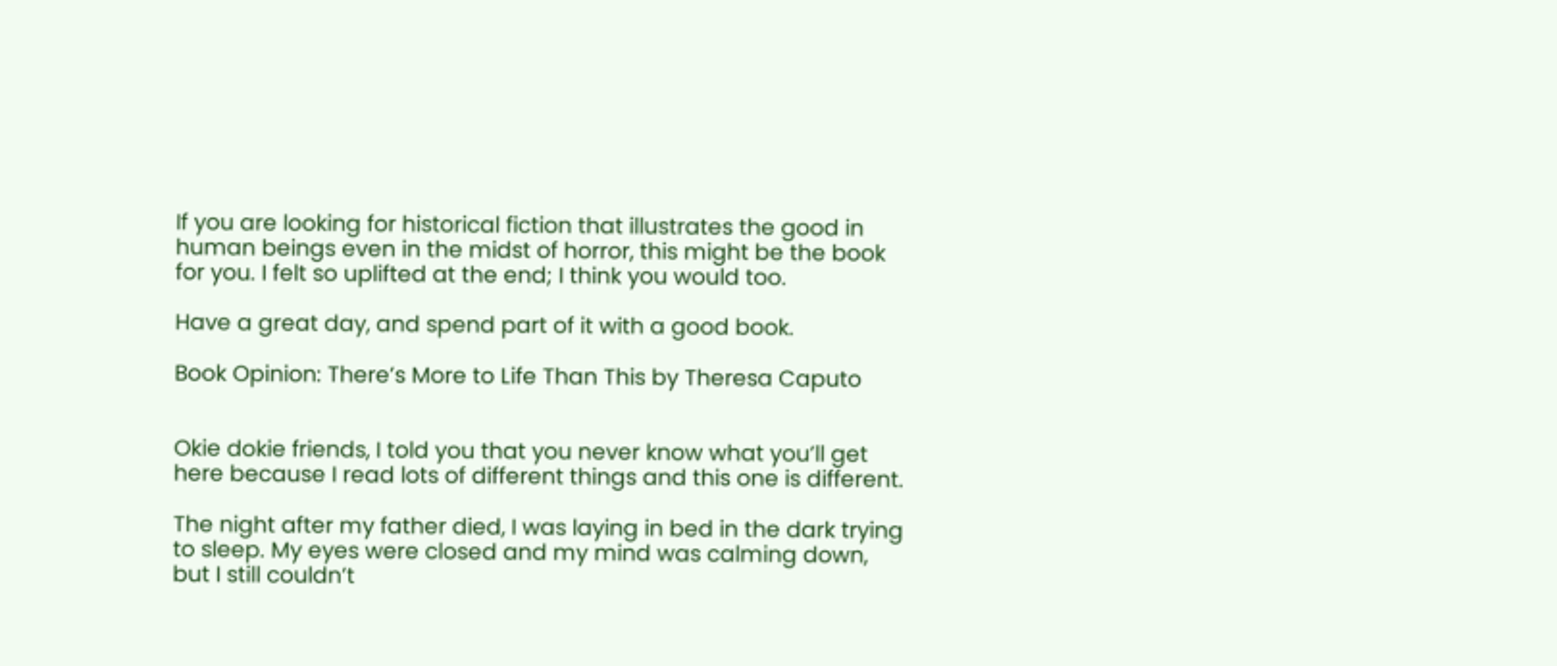If you are looking for historical fiction that illustrates the good in human beings even in the midst of horror, this might be the book for you. I felt so uplifted at the end; I think you would too.

Have a great day, and spend part of it with a good book.

Book Opinion: There’s More to Life Than This by Theresa Caputo


Okie dokie friends, I told you that you never know what you’ll get here because I read lots of different things and this one is different.

The night after my father died, I was laying in bed in the dark trying to sleep. My eyes were closed and my mind was calming down, but I still couldn’t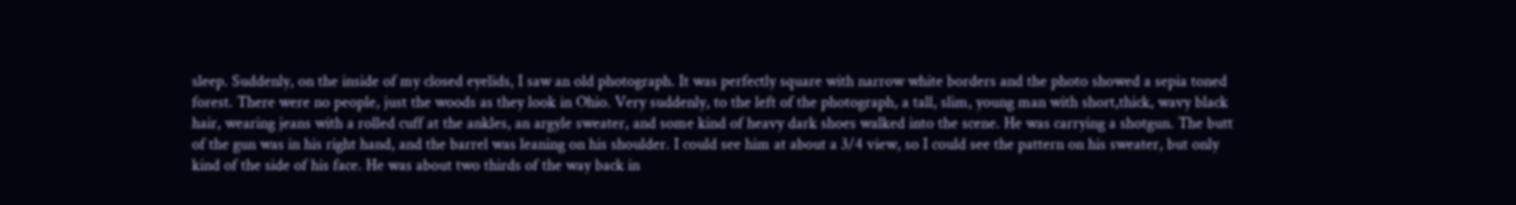sleep. Suddenly, on the inside of my closed eyelids, I saw an old photograph. It was perfectly square with narrow white borders and the photo showed a sepia toned forest. There were no people, just the woods as they look in Ohio. Very suddenly, to the left of the photograph, a tall, slim, young man with short,thick, wavy black hair, wearing jeans with a rolled cuff at the ankles, an argyle sweater, and some kind of heavy dark shoes walked into the scene. He was carrying a shotgun. The butt of the gun was in his right hand, and the barrel was leaning on his shoulder. I could see him at about a 3/4 view, so I could see the pattern on his sweater, but only kind of the side of his face. He was about two thirds of the way back in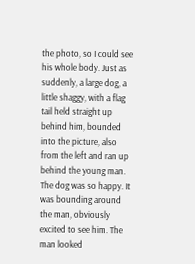the photo, so I could see his whole body. Just as suddenly, a large dog, a little shaggy, with a flag tail held straight up behind him, bounded into the picture, also from the left and ran up behind the young man. The dog was so happy. It was bounding around the man, obviously excited to see him. The man looked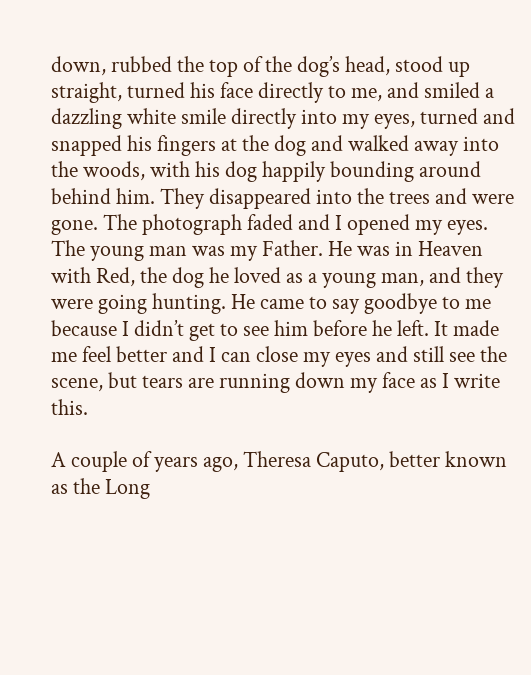down, rubbed the top of the dog’s head, stood up straight, turned his face directly to me, and smiled a dazzling white smile directly into my eyes, turned and snapped his fingers at the dog and walked away into the woods, with his dog happily bounding around behind him. They disappeared into the trees and were gone. The photograph faded and I opened my eyes. The young man was my Father. He was in Heaven with Red, the dog he loved as a young man, and they were going hunting. He came to say goodbye to me because I didn’t get to see him before he left. It made me feel better and I can close my eyes and still see the scene, but tears are running down my face as I write this.

A couple of years ago, Theresa Caputo, better known as the Long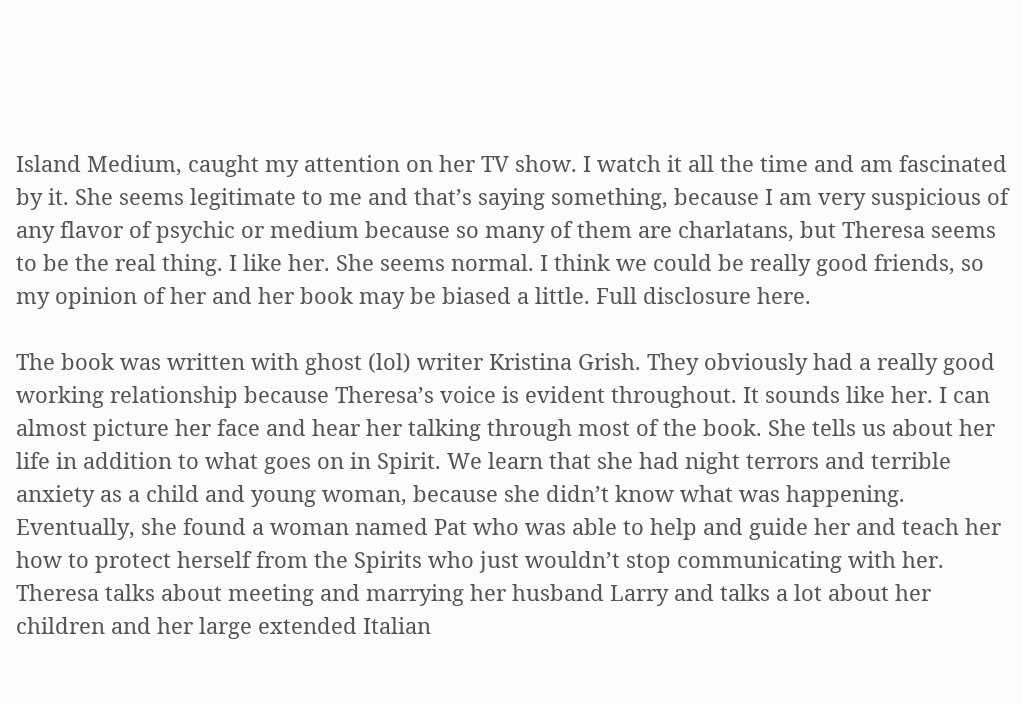Island Medium, caught my attention on her TV show. I watch it all the time and am fascinated by it. She seems legitimate to me and that’s saying something, because I am very suspicious of any flavor of psychic or medium because so many of them are charlatans, but Theresa seems to be the real thing. I like her. She seems normal. I think we could be really good friends, so my opinion of her and her book may be biased a little. Full disclosure here.

The book was written with ghost (lol) writer Kristina Grish. They obviously had a really good working relationship because Theresa’s voice is evident throughout. It sounds like her. I can almost picture her face and hear her talking through most of the book. She tells us about her life in addition to what goes on in Spirit. We learn that she had night terrors and terrible anxiety as a child and young woman, because she didn’t know what was happening. Eventually, she found a woman named Pat who was able to help and guide her and teach her how to protect herself from the Spirits who just wouldn’t stop communicating with her. Theresa talks about meeting and marrying her husband Larry and talks a lot about her children and her large extended Italian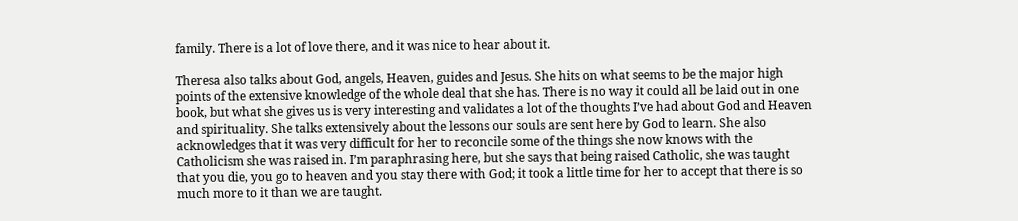family. There is a lot of love there, and it was nice to hear about it.

Theresa also talks about God, angels, Heaven, guides and Jesus. She hits on what seems to be the major high points of the extensive knowledge of the whole deal that she has. There is no way it could all be laid out in one book, but what she gives us is very interesting and validates a lot of the thoughts I’ve had about God and Heaven and spirituality. She talks extensively about the lessons our souls are sent here by God to learn. She also acknowledges that it was very difficult for her to reconcile some of the things she now knows with the Catholicism she was raised in. I’m paraphrasing here, but she says that being raised Catholic, she was taught that you die, you go to heaven and you stay there with God; it took a little time for her to accept that there is so much more to it than we are taught.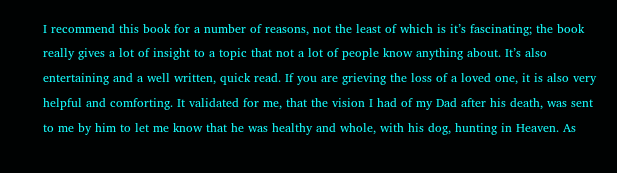I recommend this book for a number of reasons, not the least of which is it’s fascinating; the book really gives a lot of insight to a topic that not a lot of people know anything about. It’s also entertaining and a well written, quick read. If you are grieving the loss of a loved one, it is also very helpful and comforting. It validated for me, that the vision I had of my Dad after his death, was sent to me by him to let me know that he was healthy and whole, with his dog, hunting in Heaven. As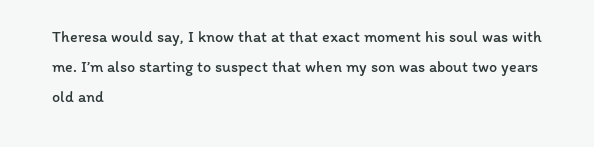Theresa would say, I know that at that exact moment his soul was with me. I’m also starting to suspect that when my son was about two years old and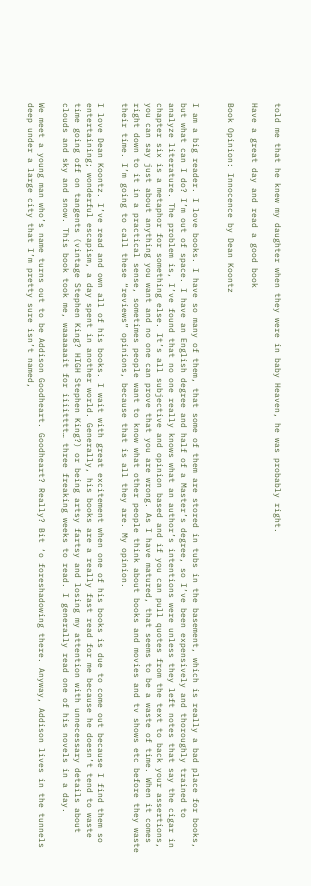told me that he knew my daughter when they were in baby Heaven, he was probably right.

Have a great day and read a good book

Book Opinion: Innocence by Dean Koontz


I am a big reader. I love books. I have so many of them, that some of them are stored in tubs in the basement, which is really a bad place for books, but what can I do? I’m out of space. I have an English degree and half of a Master’s degree, so I’ve been expensively and thoroughly trained to analyze literature. The problem is, I’ve found that no one really knows what an author’s intentions were unless they left notes that say the cigar in chapter six is a metaphor for something else. It’s all subjective and opinion based and if you can pull quotes from the text to back your assertions, you can say just about anything you want and no one can prove that you are wrong. As I have matured, that seems to be a waste of time. When it comes right down to it in a practical sense, sometimes people want to know what other people think about books and movies and tv shows etc before they waste their time. I’m going to call these “reviews” opinions, because that is all they are. My opinion.

I love Dean Koontz. I’ve read and own all of his books. I wait with great excitement when one of his books is due to come out because I find them so entertaining; wonderful escapism, a day spent in another world. Generally, his books are a really fast read for me because he doesn’t tend to waste time going off on tangents (vintage Stephen King? HIGH Stephen King?) or being artsy fartsy and losing my attention with unnecessary details about clouds and sky and snow. This book took me, waaaaaait for iiiitttt… three freaking weeks to read. I generally read one of his novels in a day.

We meet a young man who’s name turns out to be Addison Goodheart. Goodheart? Really? Bit ‘o foreshadowing there. Anyway, Addison lives in the tunnels deep under a large city that I’m pretty sure isn’t named,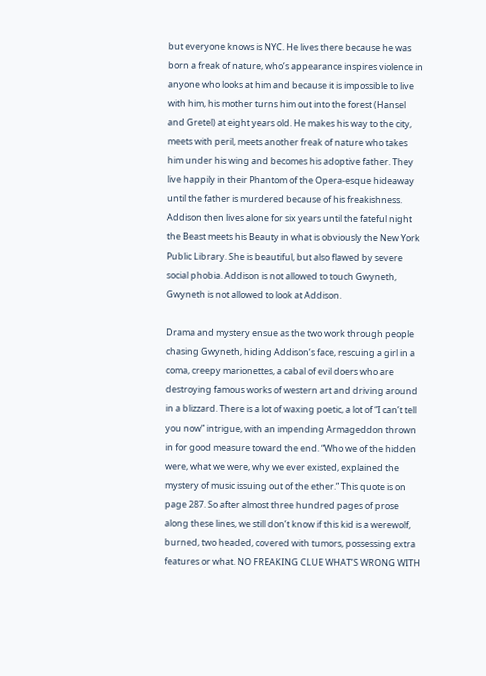but everyone knows is NYC. He lives there because he was born a freak of nature, who’s appearance inspires violence in anyone who looks at him and because it is impossible to live with him, his mother turns him out into the forest (Hansel and Gretel) at eight years old. He makes his way to the city, meets with peril, meets another freak of nature who takes him under his wing and becomes his adoptive father. They live happily in their Phantom of the Opera-esque hideaway until the father is murdered because of his freakishness. Addison then lives alone for six years until the fateful night the Beast meets his Beauty in what is obviously the New York Public Library. She is beautiful, but also flawed by severe social phobia. Addison is not allowed to touch Gwyneth, Gwyneth is not allowed to look at Addison.

Drama and mystery ensue as the two work through people chasing Gwyneth, hiding Addison’s face, rescuing a girl in a coma, creepy marionettes, a cabal of evil doers who are destroying famous works of western art and driving around in a blizzard. There is a lot of waxing poetic, a lot of “I can’t tell you now” intrigue, with an impending Armageddon thrown in for good measure toward the end. “Who we of the hidden were, what we were, why we ever existed, explained the mystery of music issuing out of the ether.” This quote is on page 287. So after almost three hundred pages of prose along these lines, we still don’t know if this kid is a werewolf, burned, two headed, covered with tumors, possessing extra features or what. NO FREAKING CLUE WHAT’S WRONG WITH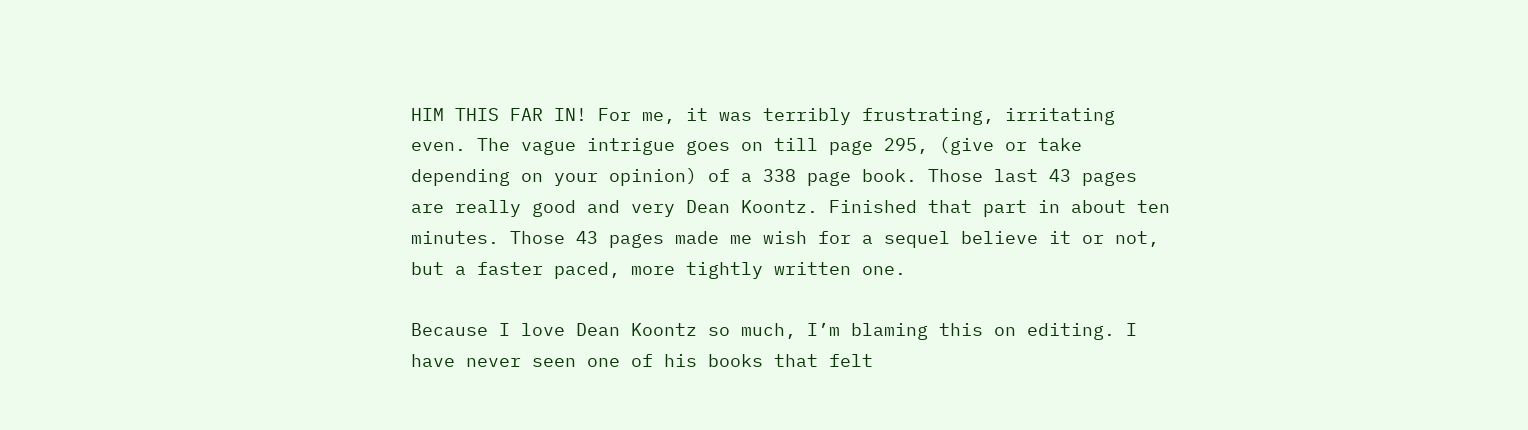HIM THIS FAR IN! For me, it was terribly frustrating, irritating even. The vague intrigue goes on till page 295, (give or take depending on your opinion) of a 338 page book. Those last 43 pages are really good and very Dean Koontz. Finished that part in about ten minutes. Those 43 pages made me wish for a sequel believe it or not, but a faster paced, more tightly written one.

Because I love Dean Koontz so much, I’m blaming this on editing. I have never seen one of his books that felt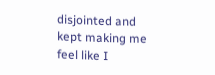disjointed and kept making me feel like I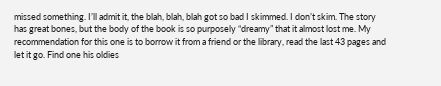missed something. I’ll admit it, the blah, blah, blah got so bad I skimmed. I don’t skim. The story has great bones, but the body of the book is so purposely “dreamy” that it almost lost me. My recommendation for this one is to borrow it from a friend or the library, read the last 43 pages and let it go. Find one his oldies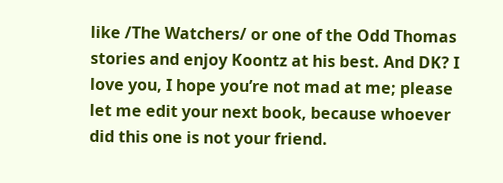like /The Watchers/ or one of the Odd Thomas stories and enjoy Koontz at his best. And DK? I love you, I hope you’re not mad at me; please let me edit your next book, because whoever did this one is not your friend.